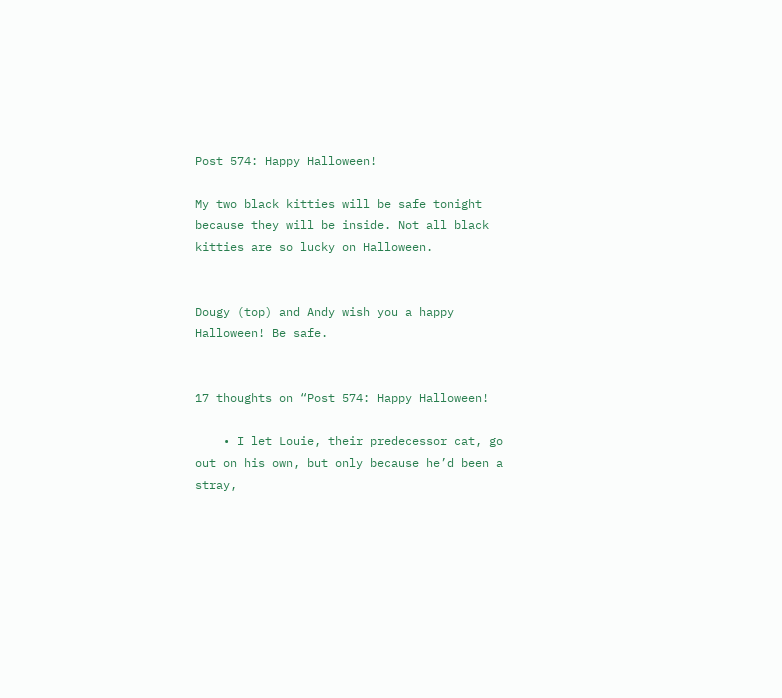Post 574: Happy Halloween!

My two black kitties will be safe tonight because they will be inside. Not all black kitties are so lucky on Halloween.


Dougy (top) and Andy wish you a happy Halloween! Be safe.


17 thoughts on “Post 574: Happy Halloween!

    • I let Louie, their predecessor cat, go out on his own, but only because he’d been a stray,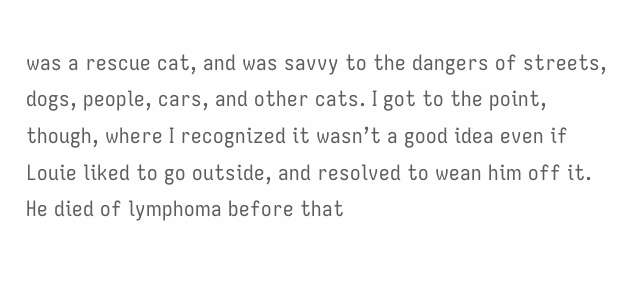was a rescue cat, and was savvy to the dangers of streets, dogs, people, cars, and other cats. I got to the point, though, where I recognized it wasn’t a good idea even if Louie liked to go outside, and resolved to wean him off it. He died of lymphoma before that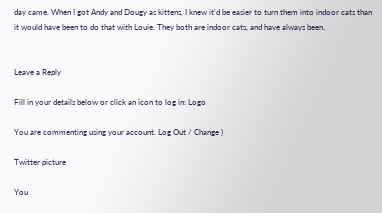day came. When I got Andy and Dougy as kittens, I knew it’d be easier to turn them into indoor cats than it would have been to do that with Louie. They both are indoor cats, and have always been.


Leave a Reply

Fill in your details below or click an icon to log in: Logo

You are commenting using your account. Log Out / Change )

Twitter picture

You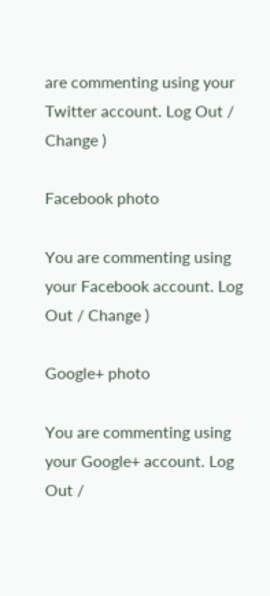are commenting using your Twitter account. Log Out / Change )

Facebook photo

You are commenting using your Facebook account. Log Out / Change )

Google+ photo

You are commenting using your Google+ account. Log Out /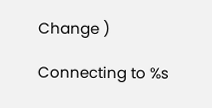Change )

Connecting to %s